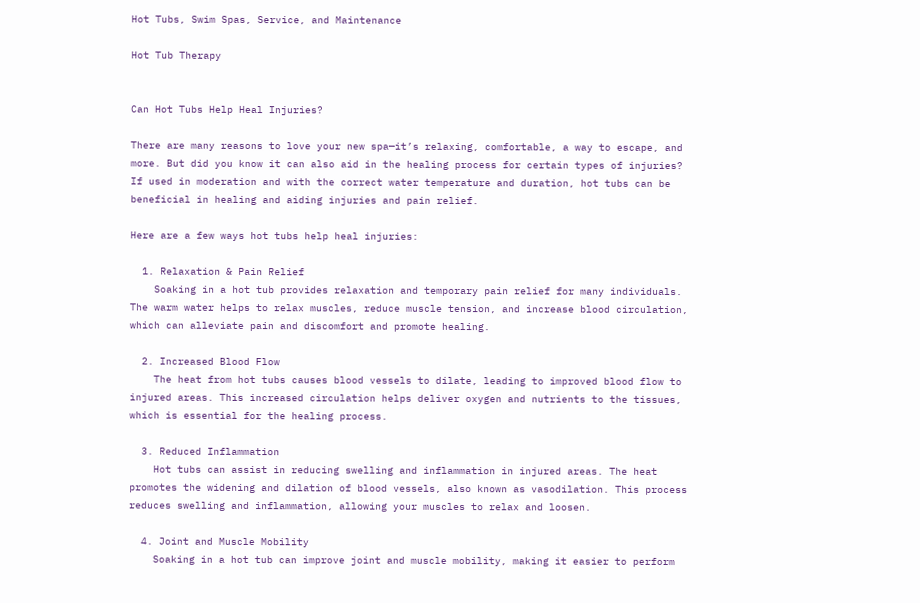Hot Tubs, Swim Spas, Service, and Maintenance

Hot Tub Therapy


Can Hot Tubs Help Heal Injuries?

There are many reasons to love your new spa—it’s relaxing, comfortable, a way to escape, and more. But did you know it can also aid in the healing process for certain types of injuries? If used in moderation and with the correct water temperature and duration, hot tubs can be beneficial in healing and aiding injuries and pain relief.

Here are a few ways hot tubs help heal injuries:

  1. Relaxation & Pain Relief
    Soaking in a hot tub provides relaxation and temporary pain relief for many individuals. The warm water helps to relax muscles, reduce muscle tension, and increase blood circulation, which can alleviate pain and discomfort and promote healing.

  2. Increased Blood Flow
    The heat from hot tubs causes blood vessels to dilate, leading to improved blood flow to injured areas. This increased circulation helps deliver oxygen and nutrients to the tissues, which is essential for the healing process.

  3. Reduced Inflammation
    Hot tubs can assist in reducing swelling and inflammation in injured areas. The heat promotes the widening and dilation of blood vessels, also known as vasodilation. This process reduces swelling and inflammation, allowing your muscles to relax and loosen.

  4. Joint and Muscle Mobility
    Soaking in a hot tub can improve joint and muscle mobility, making it easier to perform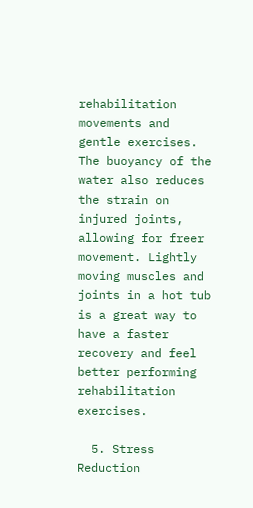rehabilitation movements and gentle exercises. The buoyancy of the water also reduces the strain on injured joints, allowing for freer movement. Lightly moving muscles and joints in a hot tub is a great way to have a faster recovery and feel better performing rehabilitation exercises.

  5. Stress Reduction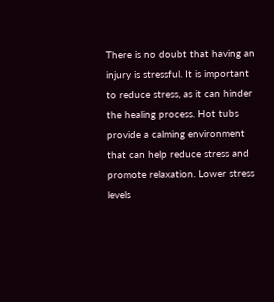There is no doubt that having an injury is stressful. It is important to reduce stress, as it can hinder the healing process. Hot tubs provide a calming environment that can help reduce stress and promote relaxation. Lower stress levels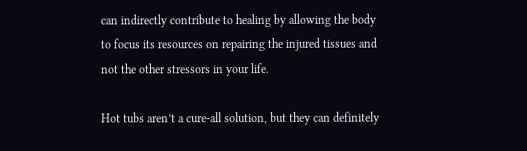can indirectly contribute to healing by allowing the body to focus its resources on repairing the injured tissues and not the other stressors in your life.

Hot tubs aren’t a cure-all solution, but they can definitely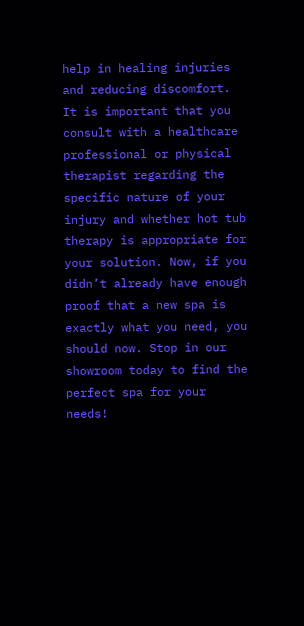help in healing injuries and reducing discomfort. It is important that you consult with a healthcare professional or physical therapist regarding the specific nature of your injury and whether hot tub therapy is appropriate for your solution. Now, if you didn’t already have enough proof that a new spa is exactly what you need, you should now. Stop in our showroom today to find the perfect spa for your needs!